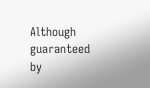Although guaranteed by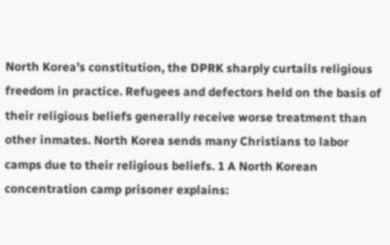North Korea’s constitution, the DPRK sharply curtails religious freedom in practice. Refugees and defectors held on the basis of their religious beliefs generally receive worse treatment than other inmates. North Korea sends many Christians to labor camps due to their religious beliefs. 1 A North Korean concentration camp prisoner explains: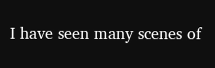I have seen many scenes of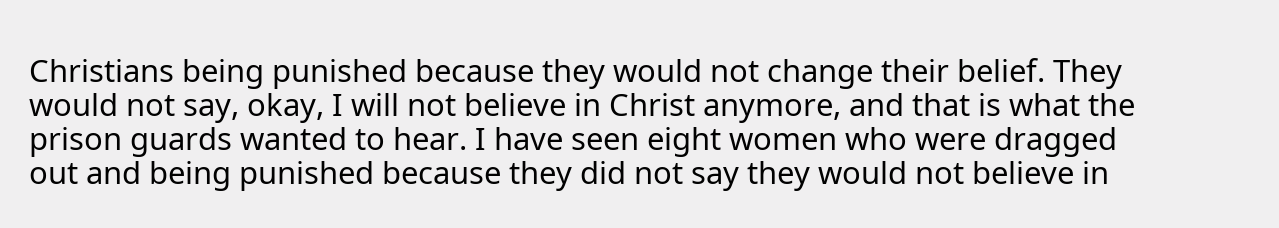Christians being punished because they would not change their belief. They would not say, okay, I will not believe in Christ anymore, and that is what the prison guards wanted to hear. I have seen eight women who were dragged out and being punished because they did not say they would not believe in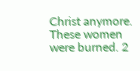Christ anymore. These women were burned. 2